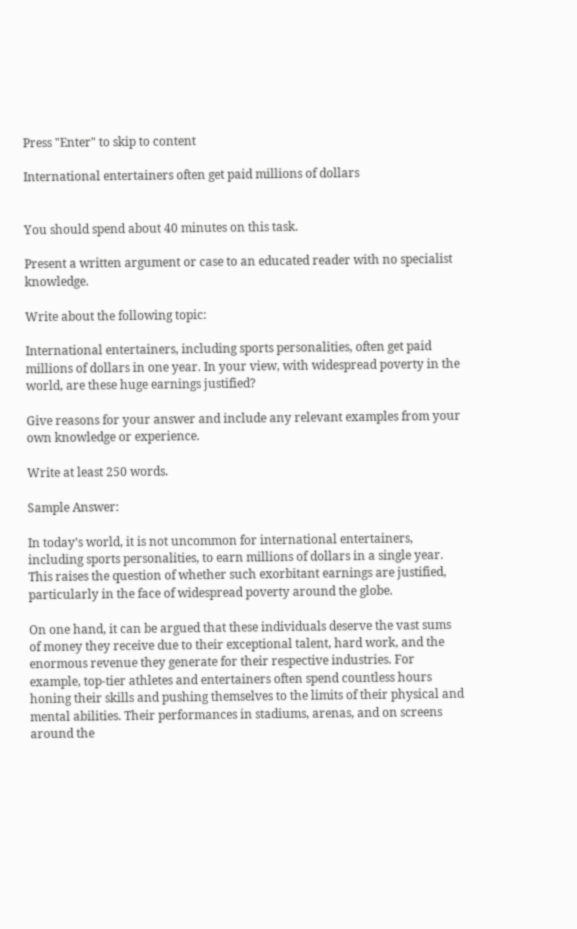Press "Enter" to skip to content

International entertainers often get paid millions of dollars


You should spend about 40 minutes on this task.

Present a written argument or case to an educated reader with no specialist knowledge.

Write about the following topic:

International entertainers, including sports personalities, often get paid millions of dollars in one year. In your view, with widespread poverty in the world, are these huge earnings justified?

Give reasons for your answer and include any relevant examples from your own knowledge or experience.

Write at least 250 words.

Sample Answer:

In today’s world, it is not uncommon for international entertainers, including sports personalities, to earn millions of dollars in a single year. This raises the question of whether such exorbitant earnings are justified, particularly in the face of widespread poverty around the globe.

On one hand, it can be argued that these individuals deserve the vast sums of money they receive due to their exceptional talent, hard work, and the enormous revenue they generate for their respective industries. For example, top-tier athletes and entertainers often spend countless hours honing their skills and pushing themselves to the limits of their physical and mental abilities. Their performances in stadiums, arenas, and on screens around the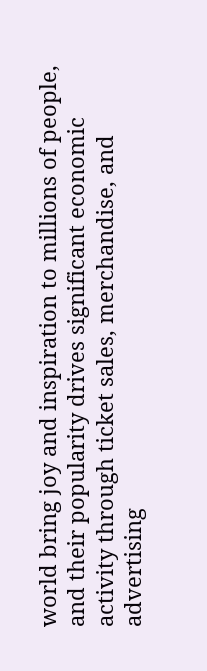world bring joy and inspiration to millions of people, and their popularity drives significant economic activity through ticket sales, merchandise, and advertising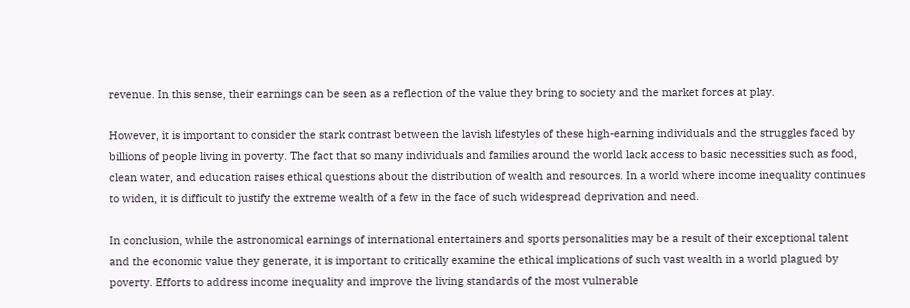revenue. In this sense, their earnings can be seen as a reflection of the value they bring to society and the market forces at play.

However, it is important to consider the stark contrast between the lavish lifestyles of these high-earning individuals and the struggles faced by billions of people living in poverty. The fact that so many individuals and families around the world lack access to basic necessities such as food, clean water, and education raises ethical questions about the distribution of wealth and resources. In a world where income inequality continues to widen, it is difficult to justify the extreme wealth of a few in the face of such widespread deprivation and need.

In conclusion, while the astronomical earnings of international entertainers and sports personalities may be a result of their exceptional talent and the economic value they generate, it is important to critically examine the ethical implications of such vast wealth in a world plagued by poverty. Efforts to address income inequality and improve the living standards of the most vulnerable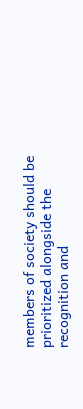members of society should be prioritized alongside the recognition and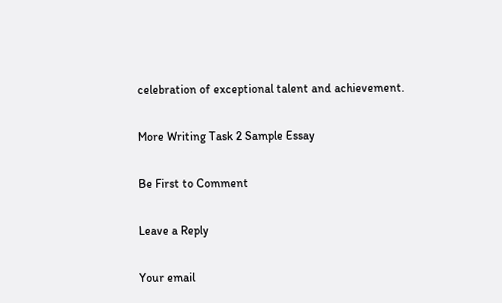celebration of exceptional talent and achievement.

More Writing Task 2 Sample Essay

Be First to Comment

Leave a Reply

Your email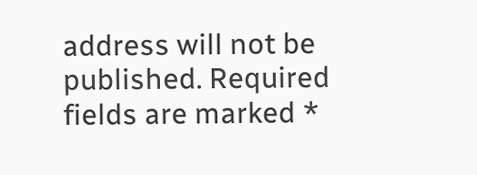address will not be published. Required fields are marked *